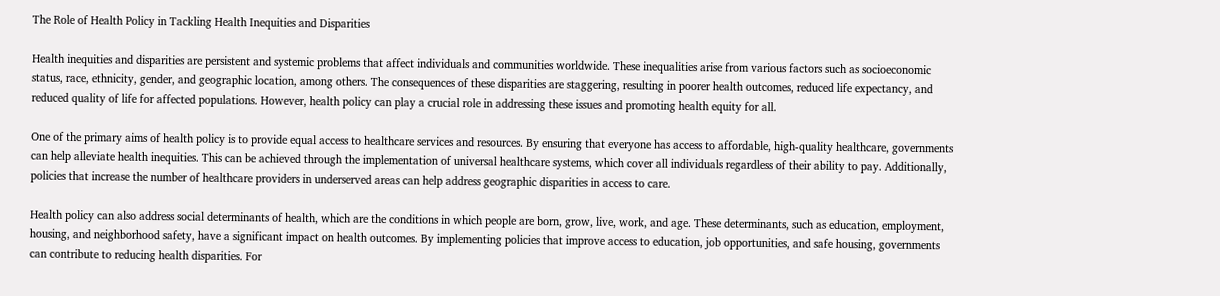The Role of Health Policy in Tackling Health Inequities and Disparities

Health inequities and disparities are persistent and systemic problems that affect individuals and communities worldwide. These inequalities arise from various factors such as socioeconomic status, race, ethnicity, gender, and geographic location, among others. The consequences of these disparities are staggering, resulting in poorer health outcomes, reduced life expectancy, and reduced quality of life for affected populations. However, health policy can play a crucial role in addressing these issues and promoting health equity for all.

One of the primary aims of health policy is to provide equal access to healthcare services and resources. By ensuring that everyone has access to affordable, high-quality healthcare, governments can help alleviate health inequities. This can be achieved through the implementation of universal healthcare systems, which cover all individuals regardless of their ability to pay. Additionally, policies that increase the number of healthcare providers in underserved areas can help address geographic disparities in access to care.

Health policy can also address social determinants of health, which are the conditions in which people are born, grow, live, work, and age. These determinants, such as education, employment, housing, and neighborhood safety, have a significant impact on health outcomes. By implementing policies that improve access to education, job opportunities, and safe housing, governments can contribute to reducing health disparities. For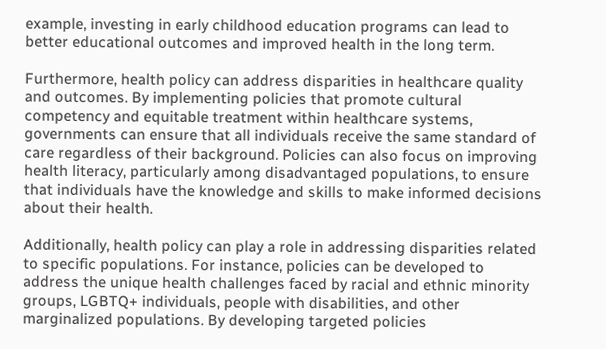example, investing in early childhood education programs can lead to better educational outcomes and improved health in the long term.

Furthermore, health policy can address disparities in healthcare quality and outcomes. By implementing policies that promote cultural competency and equitable treatment within healthcare systems, governments can ensure that all individuals receive the same standard of care regardless of their background. Policies can also focus on improving health literacy, particularly among disadvantaged populations, to ensure that individuals have the knowledge and skills to make informed decisions about their health.

Additionally, health policy can play a role in addressing disparities related to specific populations. For instance, policies can be developed to address the unique health challenges faced by racial and ethnic minority groups, LGBTQ+ individuals, people with disabilities, and other marginalized populations. By developing targeted policies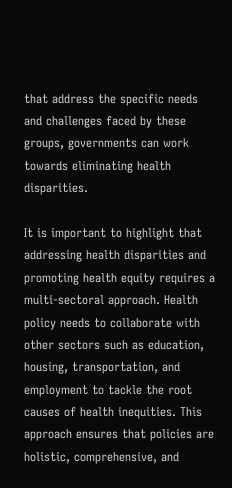that address the specific needs and challenges faced by these groups, governments can work towards eliminating health disparities.

It is important to highlight that addressing health disparities and promoting health equity requires a multi-sectoral approach. Health policy needs to collaborate with other sectors such as education, housing, transportation, and employment to tackle the root causes of health inequities. This approach ensures that policies are holistic, comprehensive, and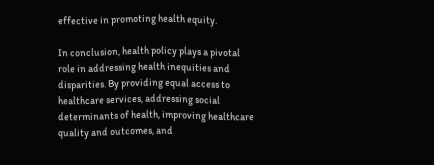effective in promoting health equity.

In conclusion, health policy plays a pivotal role in addressing health inequities and disparities. By providing equal access to healthcare services, addressing social determinants of health, improving healthcare quality and outcomes, and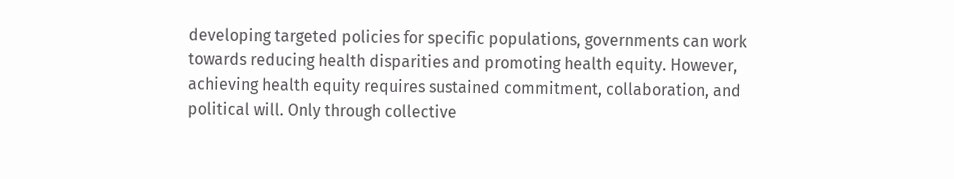developing targeted policies for specific populations, governments can work towards reducing health disparities and promoting health equity. However, achieving health equity requires sustained commitment, collaboration, and political will. Only through collective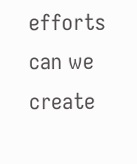efforts can we create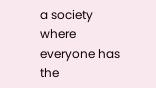a society where everyone has the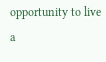opportunity to live a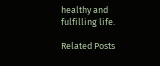healthy and fulfilling life.

Related Posts